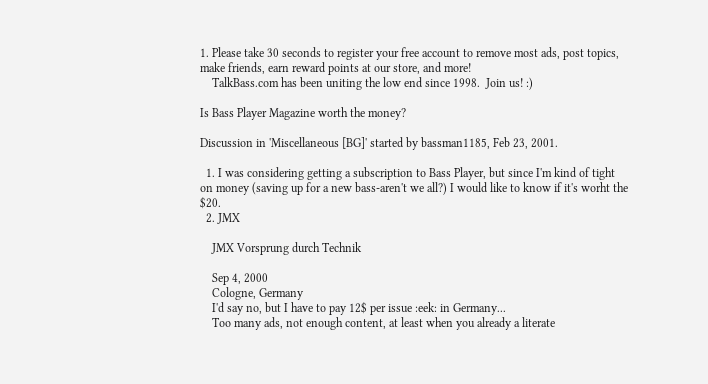1. Please take 30 seconds to register your free account to remove most ads, post topics, make friends, earn reward points at our store, and more!
    TalkBass.com has been uniting the low end since 1998.  Join us! :)

Is Bass Player Magazine worth the money?

Discussion in 'Miscellaneous [BG]' started by bassman1185, Feb 23, 2001.

  1. I was considering getting a subscription to Bass Player, but since I'm kind of tight on money (saving up for a new bass-aren't we all?) I would like to know if it's worht the $20.
  2. JMX

    JMX Vorsprung durch Technik

    Sep 4, 2000
    Cologne, Germany
    I'd say no, but I have to pay 12$ per issue :eek: in Germany...
    Too many ads, not enough content, at least when you already a literate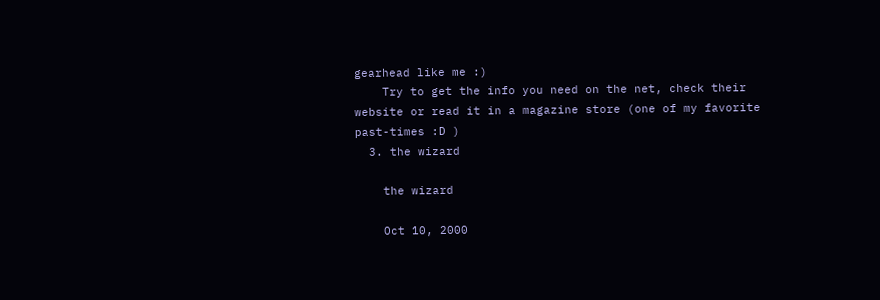gearhead like me :)
    Try to get the info you need on the net, check their website or read it in a magazine store (one of my favorite past-times :D )
  3. the wizard

    the wizard

    Oct 10, 2000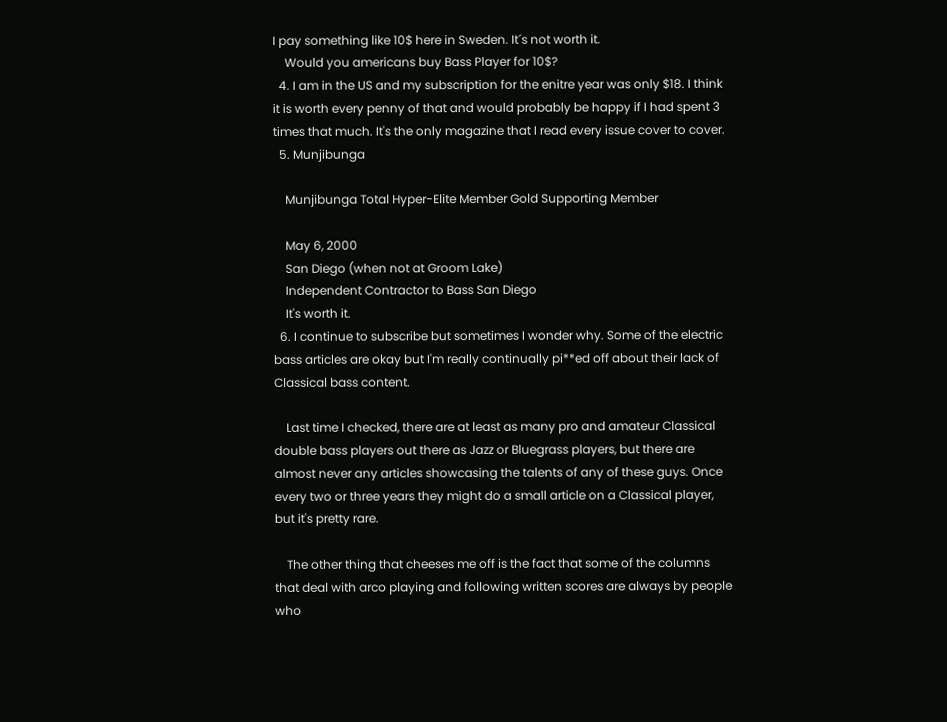I pay something like 10$ here in Sweden. It´s not worth it.
    Would you americans buy Bass Player for 10$?
  4. I am in the US and my subscription for the enitre year was only $18. I think it is worth every penny of that and would probably be happy if I had spent 3 times that much. It's the only magazine that I read every issue cover to cover.
  5. Munjibunga

    Munjibunga Total Hyper-Elite Member Gold Supporting Member

    May 6, 2000
    San Diego (when not at Groom Lake)
    Independent Contractor to Bass San Diego
    It's worth it.
  6. I continue to subscribe but sometimes I wonder why. Some of the electric bass articles are okay but I'm really continually pi**ed off about their lack of Classical bass content.

    Last time I checked, there are at least as many pro and amateur Classical double bass players out there as Jazz or Bluegrass players, but there are almost never any articles showcasing the talents of any of these guys. Once every two or three years they might do a small article on a Classical player, but it's pretty rare.

    The other thing that cheeses me off is the fact that some of the columns that deal with arco playing and following written scores are always by people who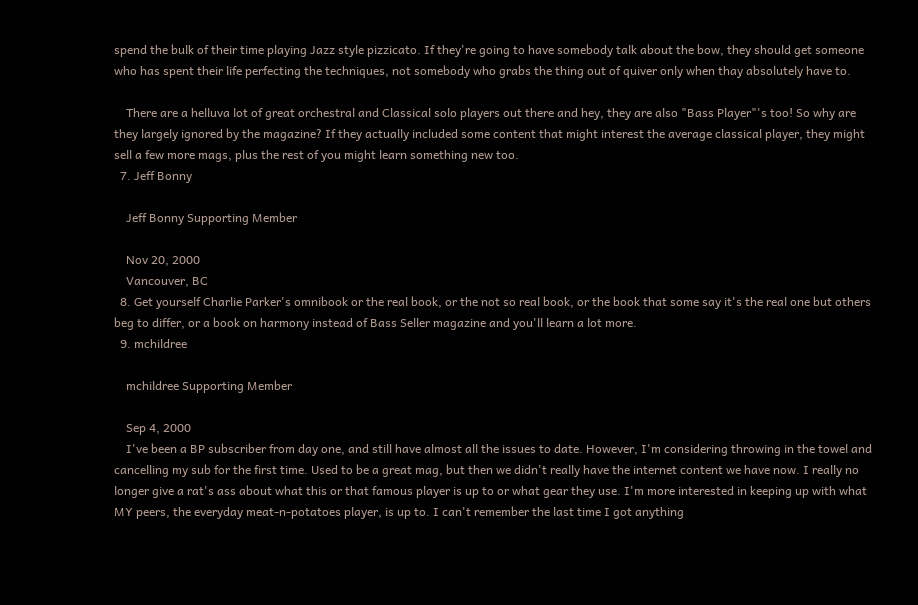spend the bulk of their time playing Jazz style pizzicato. If they're going to have somebody talk about the bow, they should get someone who has spent their life perfecting the techniques, not somebody who grabs the thing out of quiver only when thay absolutely have to.

    There are a helluva lot of great orchestral and Classical solo players out there and hey, they are also "Bass Player"'s too! So why are they largely ignored by the magazine? If they actually included some content that might interest the average classical player, they might sell a few more mags, plus the rest of you might learn something new too.
  7. Jeff Bonny

    Jeff Bonny Supporting Member

    Nov 20, 2000
    Vancouver, BC
  8. Get yourself Charlie Parker's omnibook or the real book, or the not so real book, or the book that some say it's the real one but others beg to differ, or a book on harmony instead of Bass Seller magazine and you'll learn a lot more.
  9. mchildree

    mchildree Supporting Member

    Sep 4, 2000
    I've been a BP subscriber from day one, and still have almost all the issues to date. However, I'm considering throwing in the towel and cancelling my sub for the first time. Used to be a great mag, but then we didn't really have the internet content we have now. I really no longer give a rat's ass about what this or that famous player is up to or what gear they use. I'm more interested in keeping up with what MY peers, the everyday meat-n-potatoes player, is up to. I can't remember the last time I got anything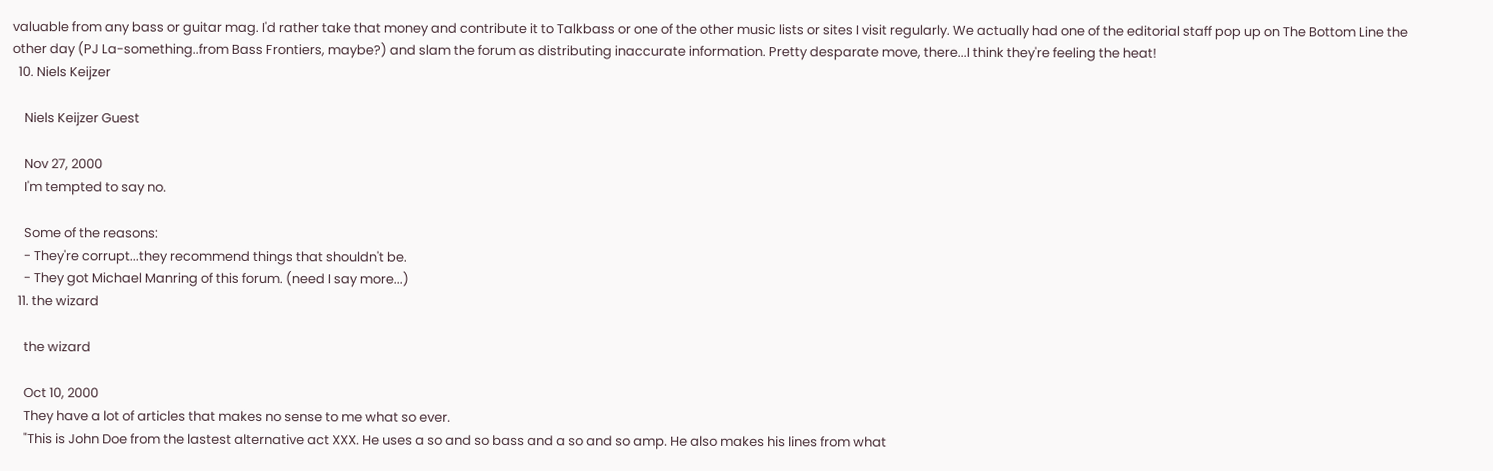valuable from any bass or guitar mag. I'd rather take that money and contribute it to Talkbass or one of the other music lists or sites I visit regularly. We actually had one of the editorial staff pop up on The Bottom Line the other day (PJ La-something..from Bass Frontiers, maybe?) and slam the forum as distributing inaccurate information. Pretty desparate move, there...I think they're feeling the heat!
  10. Niels Keijzer

    Niels Keijzer Guest

    Nov 27, 2000
    I'm tempted to say no.

    Some of the reasons:
    - They're corrupt...they recommend things that shouldn't be.
    - They got Michael Manring of this forum. (need I say more...)
  11. the wizard

    the wizard

    Oct 10, 2000
    They have a lot of articles that makes no sense to me what so ever.
    "This is John Doe from the lastest alternative act XXX. He uses a so and so bass and a so and so amp. He also makes his lines from what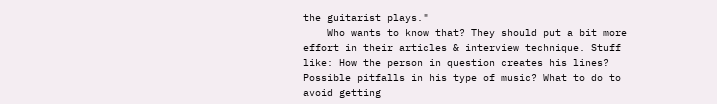the guitarist plays."
    Who wants to know that? They should put a bit more effort in their articles & interview technique. Stuff like: How the person in question creates his lines? Possible pitfalls in his type of music? What to do to avoid getting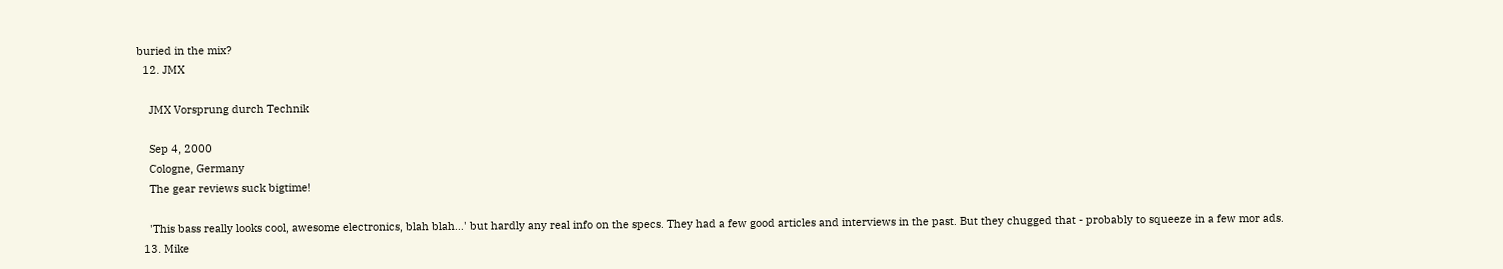buried in the mix?
  12. JMX

    JMX Vorsprung durch Technik

    Sep 4, 2000
    Cologne, Germany
    The gear reviews suck bigtime!

    'This bass really looks cool, awesome electronics, blah blah...' but hardly any real info on the specs. They had a few good articles and interviews in the past. But they chugged that - probably to squeeze in a few mor ads.
  13. Mike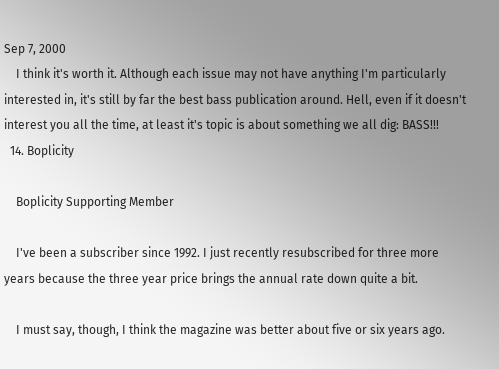Sep 7, 2000
    I think it's worth it. Although each issue may not have anything I'm particularly interested in, it's still by far the best bass publication around. Hell, even if it doesn't interest you all the time, at least it's topic is about something we all dig: BASS!!!
  14. Boplicity

    Boplicity Supporting Member

    I've been a subscriber since 1992. I just recently resubscribed for three more years because the three year price brings the annual rate down quite a bit.

    I must say, though, I think the magazine was better about five or six years ago.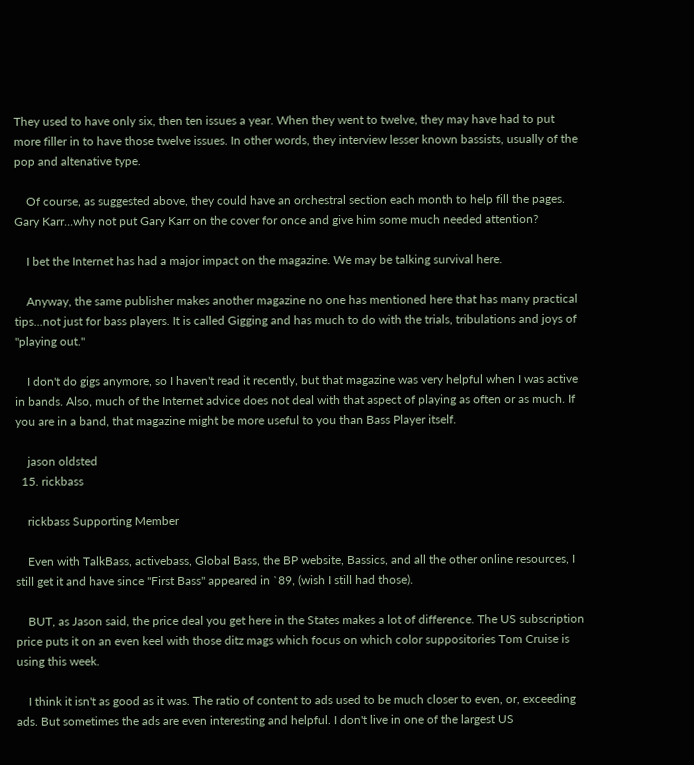They used to have only six, then ten issues a year. When they went to twelve, they may have had to put more filler in to have those twelve issues. In other words, they interview lesser known bassists, usually of the pop and altenative type.

    Of course, as suggested above, they could have an orchestral section each month to help fill the pages. Gary Karr...why not put Gary Karr on the cover for once and give him some much needed attention?

    I bet the Internet has had a major impact on the magazine. We may be talking survival here.

    Anyway, the same publisher makes another magazine no one has mentioned here that has many practical tips...not just for bass players. It is called Gigging and has much to do with the trials, tribulations and joys of "playing out."

    I don't do gigs anymore, so I haven't read it recently, but that magazine was very helpful when I was active in bands. Also, much of the Internet advice does not deal with that aspect of playing as often or as much. If you are in a band, that magazine might be more useful to you than Bass Player itself.

    jason oldsted
  15. rickbass

    rickbass Supporting Member

    Even with TalkBass, activebass, Global Bass, the BP website, Bassics, and all the other online resources, I still get it and have since "First Bass" appeared in `89, (wish I still had those).

    BUT, as Jason said, the price deal you get here in the States makes a lot of difference. The US subscription price puts it on an even keel with those ditz mags which focus on which color suppositories Tom Cruise is using this week.

    I think it isn't as good as it was. The ratio of content to ads used to be much closer to even, or, exceeding ads. But sometimes the ads are even interesting and helpful. I don't live in one of the largest US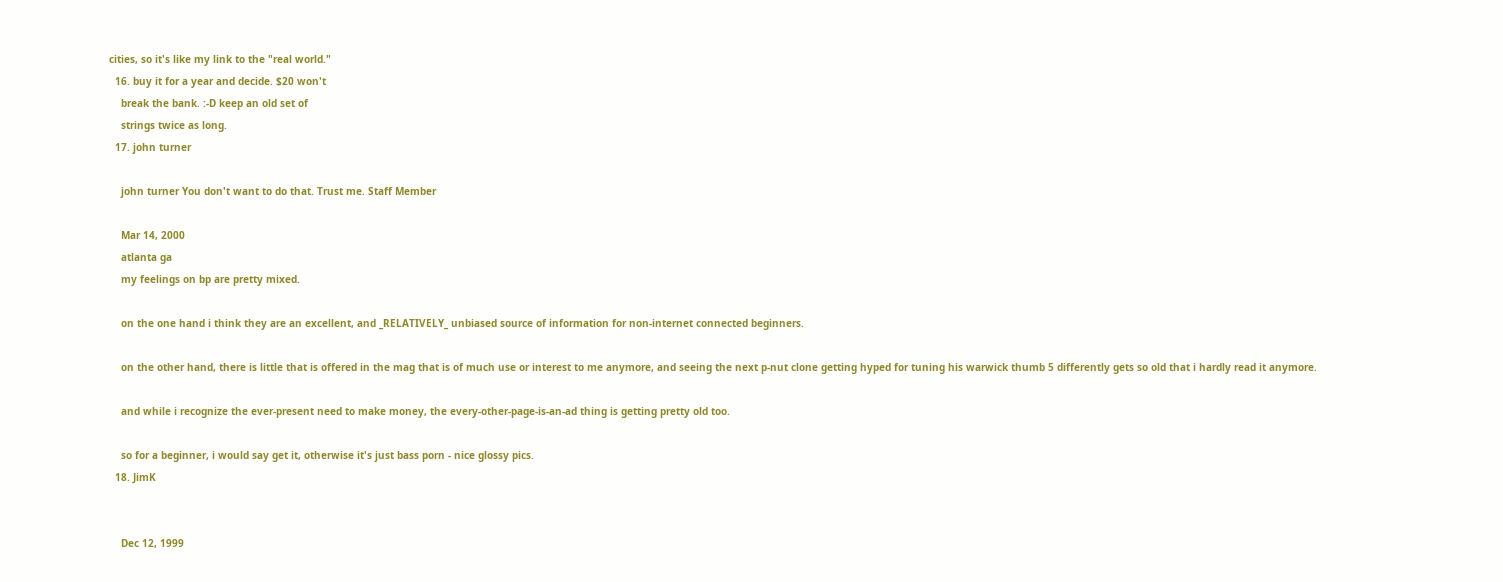cities, so it's like my link to the "real world."
  16. buy it for a year and decide. $20 won't
    break the bank. :-D keep an old set of
    strings twice as long.
  17. john turner

    john turner You don't want to do that. Trust me. Staff Member

    Mar 14, 2000
    atlanta ga
    my feelings on bp are pretty mixed.

    on the one hand i think they are an excellent, and _RELATIVELY_ unbiased source of information for non-internet connected beginners.

    on the other hand, there is little that is offered in the mag that is of much use or interest to me anymore, and seeing the next p-nut clone getting hyped for tuning his warwick thumb 5 differently gets so old that i hardly read it anymore.

    and while i recognize the ever-present need to make money, the every-other-page-is-an-ad thing is getting pretty old too.

    so for a beginner, i would say get it, otherwise it's just bass porn - nice glossy pics.
  18. JimK


    Dec 12, 1999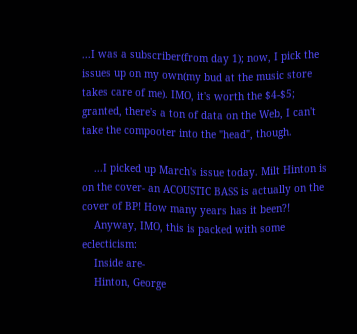...I was a subscriber(from day 1); now, I pick the issues up on my own(my bud at the music store takes care of me). IMO, it's worth the $4-$5; granted, there's a ton of data on the Web, I can't take the compooter into the "head", though.

    ...I picked up March's issue today. Milt Hinton is on the cover- an ACOUSTIC BASS is actually on the cover of BP! How many years has it been?!
    Anyway, IMO, this is packed with some eclecticism:
    Inside are-
    Hinton, George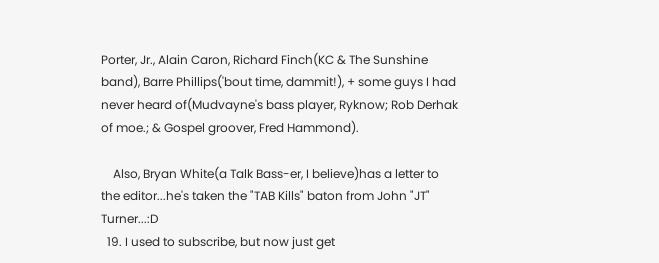Porter, Jr., Alain Caron, Richard Finch(KC & The Sunshine band), Barre Phillips('bout time, dammit!), + some guys I had never heard of(Mudvayne's bass player, Ryknow; Rob Derhak of moe.; & Gospel groover, Fred Hammond).

    Also, Bryan White(a Talk Bass-er, I believe)has a letter to the editor...he's taken the "TAB Kills" baton from John "JT" Turner...:D
  19. I used to subscribe, but now just get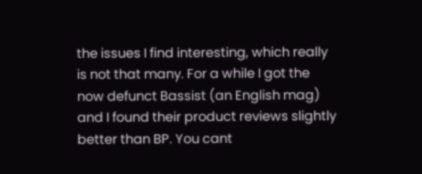the issues I find interesting, which really is not that many. For a while I got the now defunct Bassist (an English mag) and I found their product reviews slightly better than BP. You cant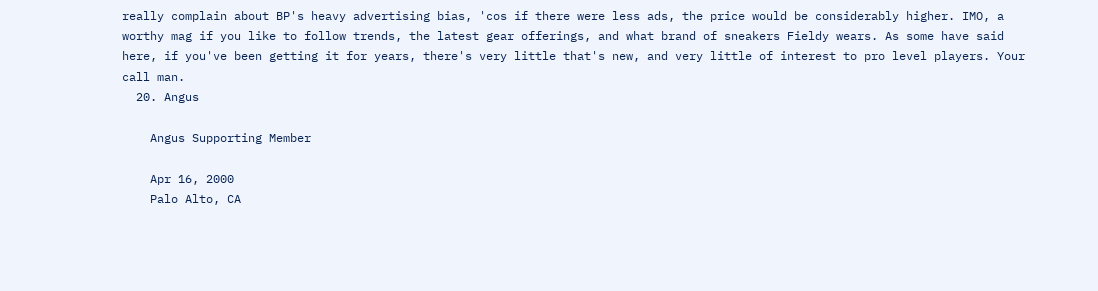really complain about BP's heavy advertising bias, 'cos if there were less ads, the price would be considerably higher. IMO, a worthy mag if you like to follow trends, the latest gear offerings, and what brand of sneakers Fieldy wears. As some have said here, if you've been getting it for years, there's very little that's new, and very little of interest to pro level players. Your call man.
  20. Angus

    Angus Supporting Member

    Apr 16, 2000
    Palo Alto, CA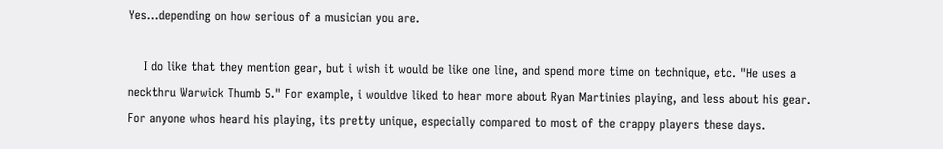Yes...depending on how serious of a musician you are.

    I do like that they mention gear, but i wish it would be like one line, and spend more time on technique, etc. "He uses a neckthru Warwick Thumb 5." For example, i wouldve liked to hear more about Ryan Martinies playing, and less about his gear. For anyone whos heard his playing, its pretty unique, especially compared to most of the crappy players these days.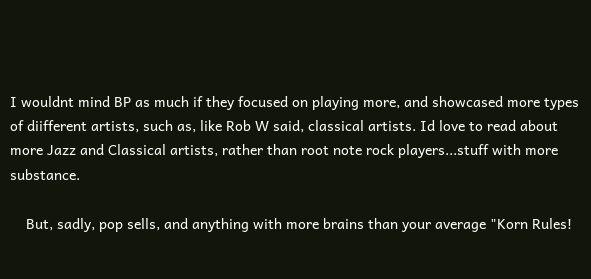I wouldnt mind BP as much if they focused on playing more, and showcased more types of diifferent artists, such as, like Rob W said, classical artists. Id love to read about more Jazz and Classical artists, rather than root note rock players...stuff with more substance.

    But, sadly, pop sells, and anything with more brains than your average "Korn Rules!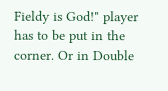Fieldy is God!" player has to be put in the corner. Or in Double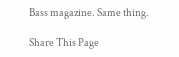Bass magazine. Same thing.

Share This Page